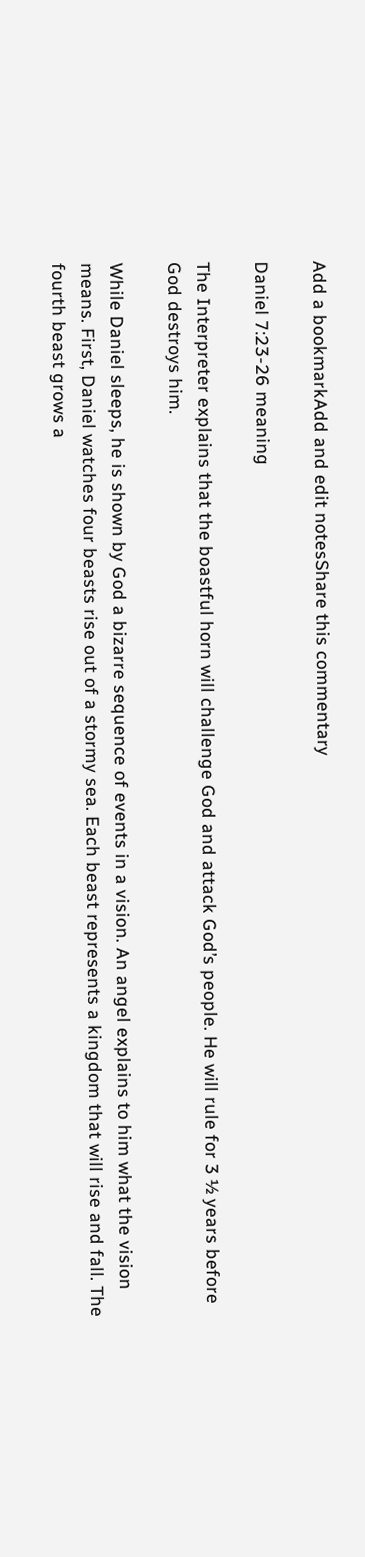Add a bookmarkAdd and edit notesShare this commentary

Daniel 7:23-26 meaning

The Interpreter explains that the boastful horn will challenge God and attack God’s people. He will rule for 3 ½ years before God destroys him.

While Daniel sleeps, he is shown by God a bizarre sequence of events in a vision. An angel explains to him what the vision means. First, Daniel watches four beasts rise out of a stormy sea. Each beast represents a kingdom that will rise and fall. The fourth beast grows a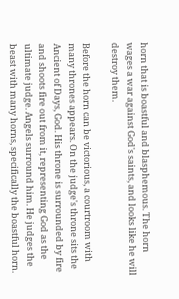horn that is boastful and blasphemous. The horn wages a war against God's saints, and looks like he will destroy them.

Before the horn can be victorious, a courtroom with many thrones appears. On the judge's throne sits the Ancient of Days, God. His throne is surrounded by fire and shoots fire out from it, representing God as the ultimate judge. Angels surround him. He judges the beast with many horns, specifically the boastful horn.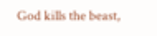God kills the beast,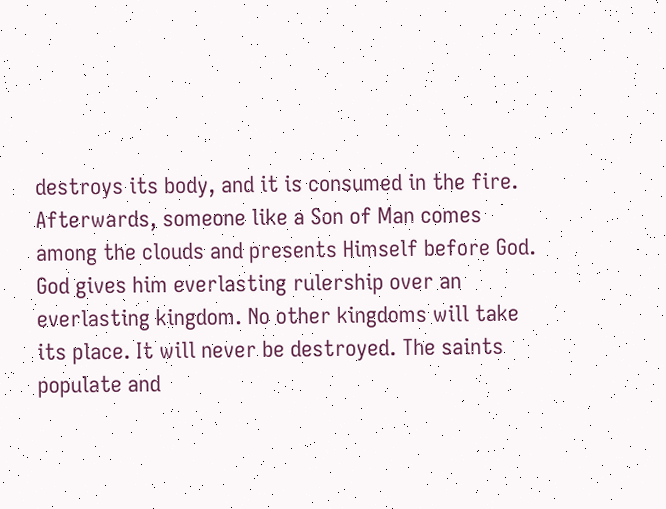destroys its body, and it is consumed in the fire. Afterwards, someone like a Son of Man comes among the clouds and presents Himself before God. God gives him everlasting rulership over an everlasting kingdom. No other kingdoms will take its place. It will never be destroyed. The saints populate and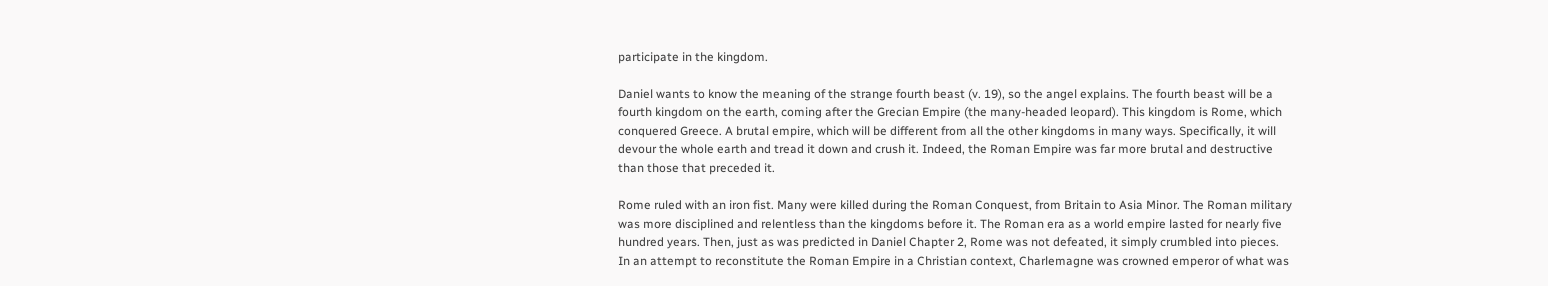participate in the kingdom.

Daniel wants to know the meaning of the strange fourth beast (v. 19), so the angel explains. The fourth beast will be a fourth kingdom on the earth, coming after the Grecian Empire (the many-headed leopard). This kingdom is Rome, which conquered Greece. A brutal empire, which will be different from all the other kingdoms in many ways. Specifically, it will devour the whole earth and tread it down and crush it. Indeed, the Roman Empire was far more brutal and destructive than those that preceded it.

Rome ruled with an iron fist. Many were killed during the Roman Conquest, from Britain to Asia Minor. The Roman military was more disciplined and relentless than the kingdoms before it. The Roman era as a world empire lasted for nearly five hundred years. Then, just as was predicted in Daniel Chapter 2, Rome was not defeated, it simply crumbled into pieces. In an attempt to reconstitute the Roman Empire in a Christian context, Charlemagne was crowned emperor of what was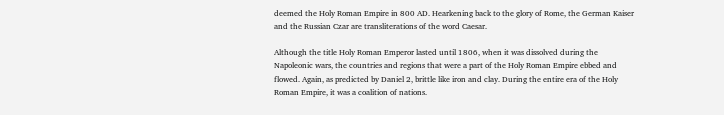deemed the Holy Roman Empire in 800 AD. Hearkening back to the glory of Rome, the German Kaiser and the Russian Czar are transliterations of the word Caesar.

Although the title Holy Roman Emperor lasted until 1806, when it was dissolved during the Napoleonic wars, the countries and regions that were a part of the Holy Roman Empire ebbed and flowed. Again, as predicted by Daniel 2, brittle like iron and clay. During the entire era of the Holy Roman Empire, it was a coalition of nations.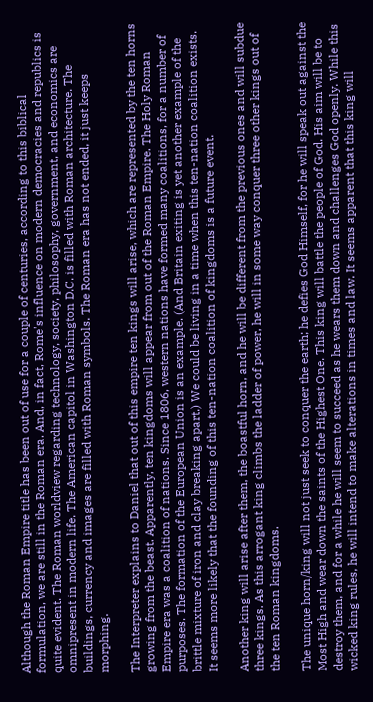Although the Roman Empire title has been out of use for a couple of centuries, according to this biblical formulation, we are still in the Roman era. And, in fact, Rome's influence on modern democracies and republics is quite evident. The Roman worldview regarding technology, society, philosophy, government, and economics are omnipresent in modern life. The American capitol in Washington D.C. is filled with Roman architecture. The buildings, currency and images are filled with Roman symbols. The Roman era has not ended, it just keeps morphing.

The Interpreter explains to Daniel that out of this empire ten kings will arise, which are represented by the ten horns growing from the beast. Apparently, ten kingdoms will appear from out of the Roman Empire. The Holy Roman Empire era was a coalition of nations. Since 1806, western nations have formed many coalitions, for a number of purposes. The formation of the European Union is an example. (And Britain exiting is yet another example of the brittle mixture of iron and clay breaking apart.) We could be living in a time when this ten-nation coalition exists. It seems more likely that the founding of this ten-nation coalition of kingdoms is a future event.

Another king will arise after them, the boastful horn, and he will be different from the previous ones and will subdue three kings. As this arrogant king climbs the ladder of power, he will in some way conquer three other kings out of the ten Roman kingdoms.

The unique horn/king will not just seek to conquer the earth; he defies God Himself, for he will speak out against the Most High and wear down the saints of the Highest One. This king will battle the people of God. His aim will be to destroy them, and for a while he will seem to succeed as he wears them down and challenges God openly. While this wicked king rules, he will intend to make alterations in times and law. It seems apparent that this king will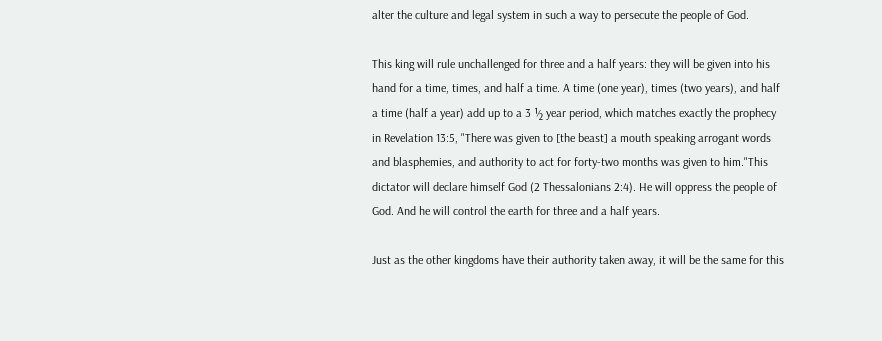alter the culture and legal system in such a way to persecute the people of God.

This king will rule unchallenged for three and a half years: they will be given into his hand for a time, times, and half a time. A time (one year), times (two years), and half a time (half a year) add up to a 3 ½ year period, which matches exactly the prophecy in Revelation 13:5, "There was given to [the beast] a mouth speaking arrogant words and blasphemies, and authority to act for forty-two months was given to him."This dictator will declare himself God (2 Thessalonians 2:4). He will oppress the people of God. And he will control the earth for three and a half years.

Just as the other kingdoms have their authority taken away, it will be the same for this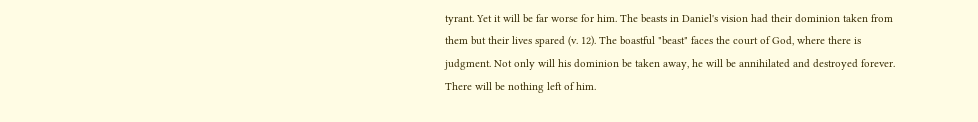tyrant. Yet it will be far worse for him. The beasts in Daniel's vision had their dominion taken from them but their lives spared (v. 12). The boastful "beast" faces the court of God, where there is judgment. Not only will his dominion be taken away, he will be annihilated and destroyed forever. There will be nothing left of him.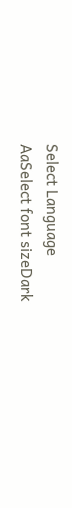Select Language
AaSelect font sizeDark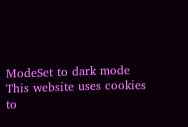ModeSet to dark mode
This website uses cookies to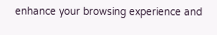enhance your browsing experience and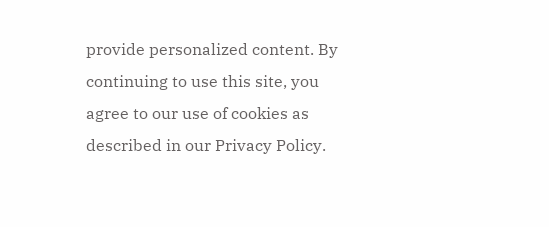provide personalized content. By continuing to use this site, you agree to our use of cookies as described in our Privacy Policy.